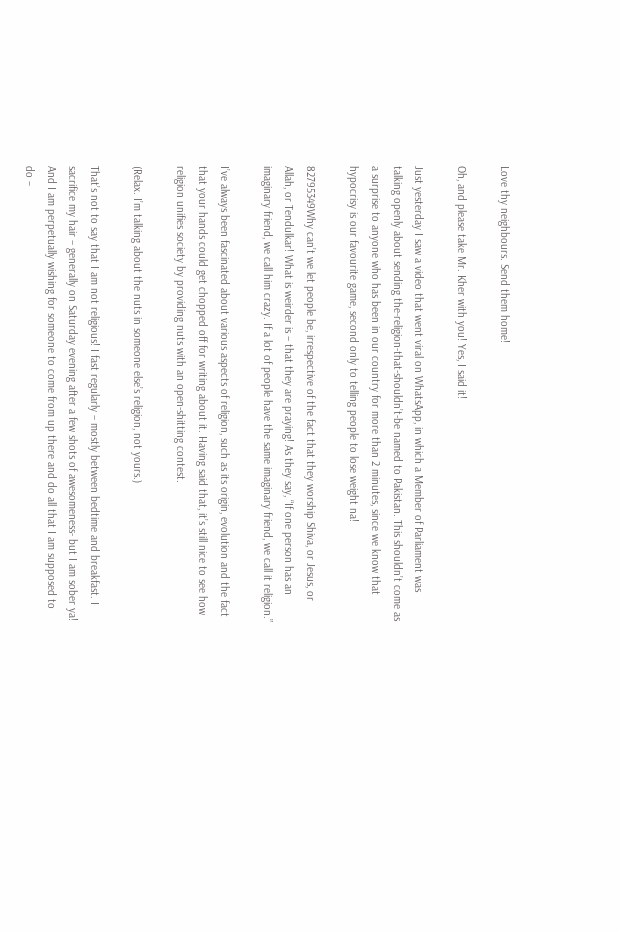Love thy neighbours. Send them home!

Oh, and please take Mr. Kher with you! Yes, I said it!

Just yesterday I saw a video that went viral on WhatsApp, in which a Member of Parliament was talking openly about sending the-religion-that-shouldn’t-be named to Pakistan. This shouldn’t come as a surprise to anyone who has been in our country for more than 2 minutes, since we know that hypocrisy is our favourite game, second only to telling people to lose weight na!

82795349Why can’t we let people be, irrespective of the fact that they worship Shiva, or Jesus, or Allah, or Tendulkar! What is weirder is – that they are praying! As they say, “If one person has an imaginary friend, we call him crazy. If a lot of people have the same imaginary friend, we call it religion.”

I’ve always been fascinated about various aspects of religion, such as its origin, evolution and the fact that your hands could get chopped off for writing about it. Having said that, it’s still nice to see how religion unifies society by providing nuts with an open-shitting contest.

(Relax. I’m talking about the nuts in someone else’s religion, not yours.)

That’s not to say that I am not religious! I fast regularly – mostly between bedtime and breakfast. I sacrifice my hair – generally on Saturday evening after a few shots of awesomeness- but I am sober ya! And I am perpetually wishing for someone to come from up there and do all that I am supposed to do –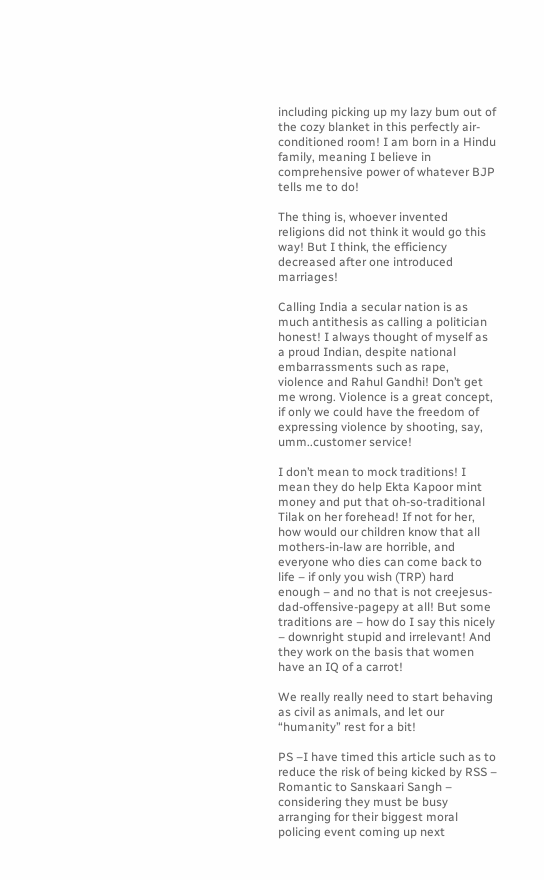including picking up my lazy bum out of the cozy blanket in this perfectly air-conditioned room! I am born in a Hindu family, meaning I believe in comprehensive power of whatever BJP tells me to do!

The thing is, whoever invented religions did not think it would go this way! But I think, the efficiency decreased after one introduced marriages!

Calling India a secular nation is as much antithesis as calling a politician honest! I always thought of myself as a proud Indian, despite national embarrassments such as rape, violence and Rahul Gandhi! Don’t get me wrong. Violence is a great concept, if only we could have the freedom of expressing violence by shooting, say, umm..customer service!

I don’t mean to mock traditions! I mean they do help Ekta Kapoor mint money and put that oh-so-traditional Tilak on her forehead! If not for her, how would our children know that all mothers-in-law are horrible, and everyone who dies can come back to life – if only you wish (TRP) hard enough – and no that is not creejesus-dad-offensive-pagepy at all! But some traditions are – how do I say this nicely – downright stupid and irrelevant! And they work on the basis that women have an IQ of a carrot!

We really really need to start behaving as civil as animals, and let our “humanity” rest for a bit!

PS –I have timed this article such as to reduce the risk of being kicked by RSS – Romantic to Sanskaari Sangh – considering they must be busy arranging for their biggest moral policing event coming up next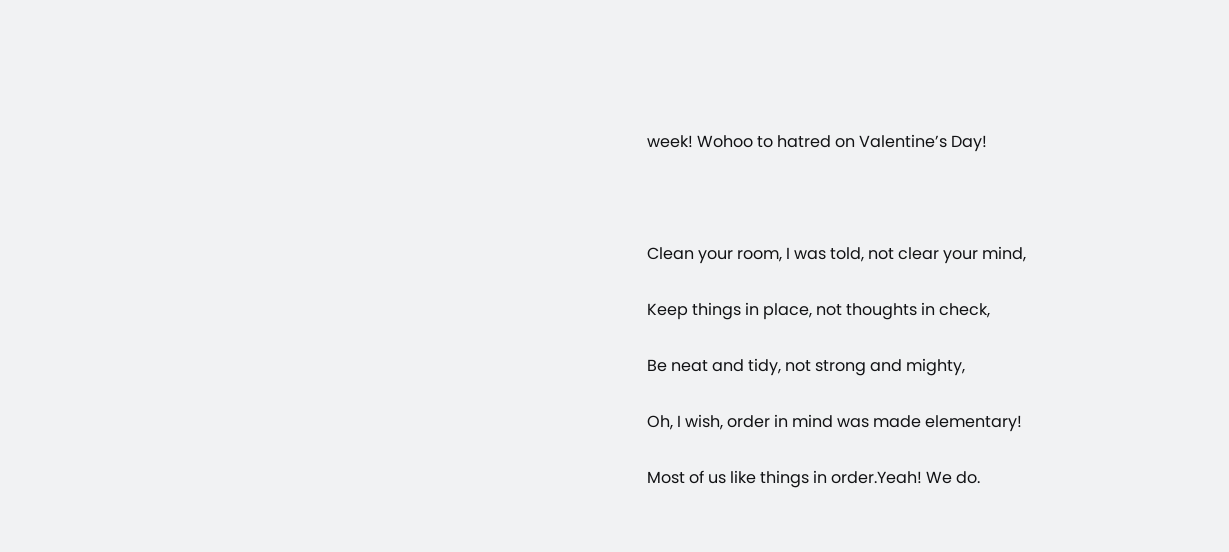week! Wohoo to hatred on Valentine’s Day!



Clean your room, I was told, not clear your mind,

Keep things in place, not thoughts in check,

Be neat and tidy, not strong and mighty,

Oh, I wish, order in mind was made elementary!

Most of us like things in order.Yeah! We do.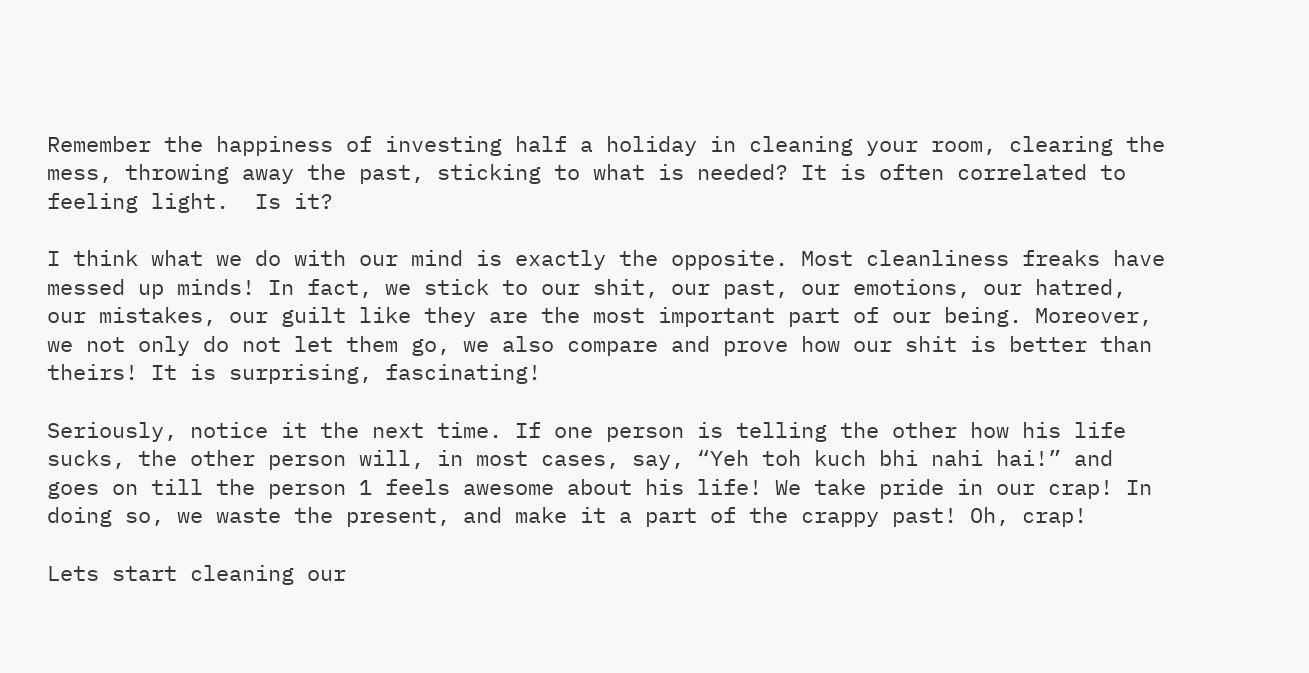Remember the happiness of investing half a holiday in cleaning your room, clearing the mess, throwing away the past, sticking to what is needed? It is often correlated to feeling light.  Is it?

I think what we do with our mind is exactly the opposite. Most cleanliness freaks have messed up minds! In fact, we stick to our shit, our past, our emotions, our hatred, our mistakes, our guilt like they are the most important part of our being. Moreover, we not only do not let them go, we also compare and prove how our shit is better than theirs! It is surprising, fascinating!

Seriously, notice it the next time. If one person is telling the other how his life sucks, the other person will, in most cases, say, “Yeh toh kuch bhi nahi hai!” and goes on till the person 1 feels awesome about his life! We take pride in our crap! In doing so, we waste the present, and make it a part of the crappy past! Oh, crap!

Lets start cleaning our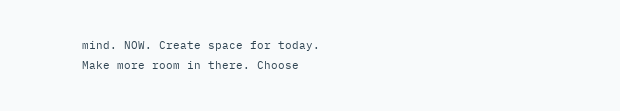mind. NOW. Create space for today. Make more room in there. Choose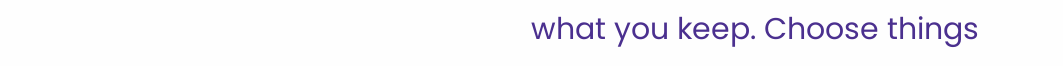what you keep. Choose things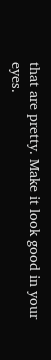that are pretty. Make it look good in your eyes.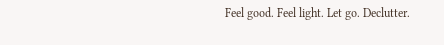Feel good. Feel light. Let go. Declutter.